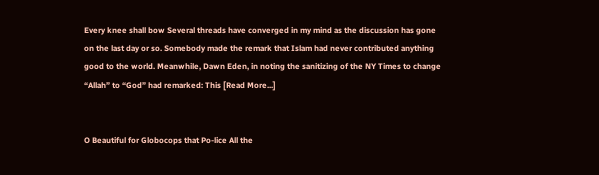Every knee shall bow Several threads have converged in my mind as the discussion has gone on the last day or so. Somebody made the remark that Islam had never contributed anything good to the world. Meanwhile, Dawn Eden, in noting the sanitizing of the NY Times to change “Allah” to “God” had remarked: This [Read More...]


O Beautiful for Globocops that Po-lice All the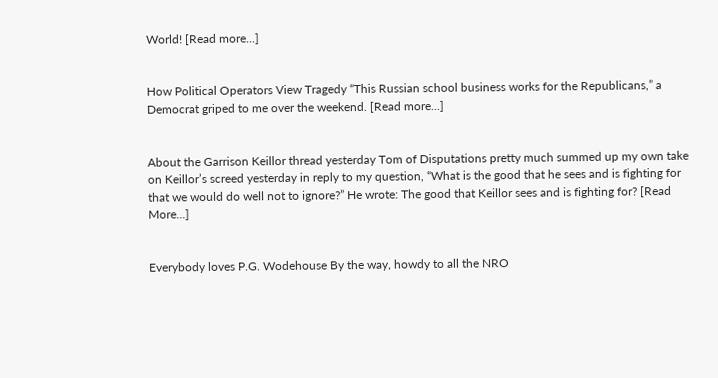World! [Read more...]


How Political Operators View Tragedy “This Russian school business works for the Republicans,” a Democrat griped to me over the weekend. [Read more...]


About the Garrison Keillor thread yesterday Tom of Disputations pretty much summed up my own take on Keillor’s screed yesterday in reply to my question, “What is the good that he sees and is fighting for that we would do well not to ignore?” He wrote: The good that Keillor sees and is fighting for? [Read More...]


Everybody loves P.G. Wodehouse By the way, howdy to all the NRO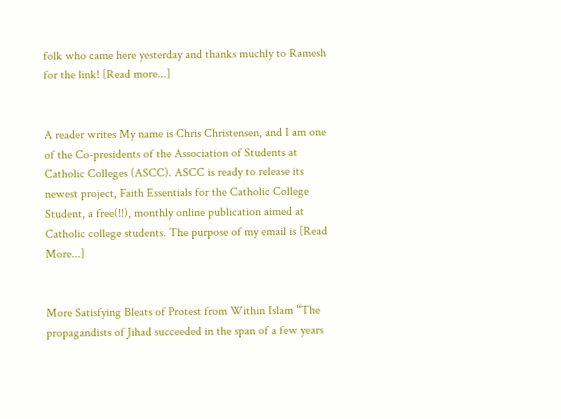folk who came here yesterday and thanks muchly to Ramesh for the link! [Read more...]


A reader writes My name is Chris Christensen, and I am one of the Co-presidents of the Association of Students at Catholic Colleges (ASCC). ASCC is ready to release its newest project, Faith Essentials for the Catholic College Student, a free(!!), monthly online publication aimed at Catholic college students. The purpose of my email is [Read More...]


More Satisfying Bleats of Protest from Within Islam “The propagandists of Jihad succeeded in the span of a few years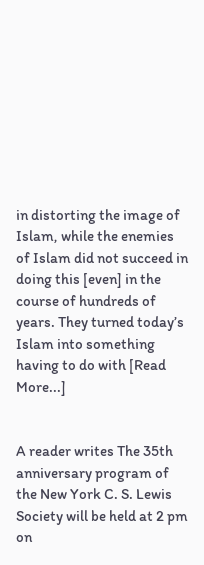in distorting the image of Islam, while the enemies of Islam did not succeed in doing this [even] in the course of hundreds of years. They turned today’s Islam into something having to do with [Read More...]


A reader writes The 35th anniversary program of the New York C. S. Lewis Society will be held at 2 pm on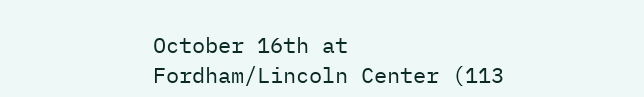October 16th at Fordham/Lincoln Center (113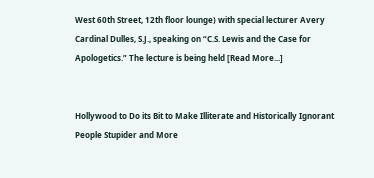West 60th Street, 12th floor lounge) with special lecturer Avery Cardinal Dulles, S.J., speaking on “C.S. Lewis and the Case for Apologetics.” The lecture is being held [Read More...]


Hollywood to Do its Bit to Make Illiterate and Historically Ignorant People Stupider and More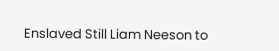Enslaved Still Liam Neeson to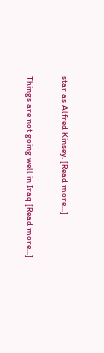star as Alfred Kinsey. [Read more...]


Things are not going well in Iraq [Read more...]